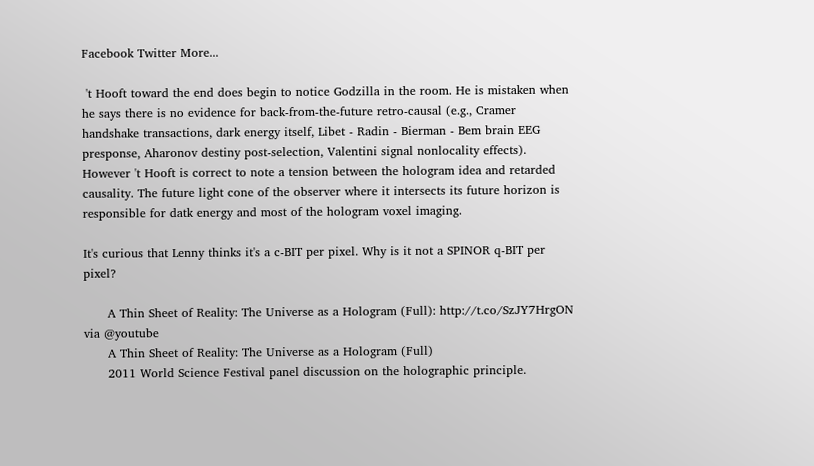Facebook Twitter More...

 't Hooft toward the end does begin to notice Godzilla in the room. He is mistaken when he says there is no evidence for back-from-the-future retro-causal (e.g., Cramer handshake transactions, dark energy itself, Libet - Radin - Bierman - Bem brain EEG presponse, Aharonov destiny post-selection, Valentini signal nonlocality effects). However 't Hooft is correct to note a tension between the hologram idea and retarded causality. The future light cone of the observer where it intersects its future horizon is responsible for datk energy and most of the hologram voxel imaging.

It's curious that Lenny thinks it's a c-BIT per pixel. Why is it not a SPINOR q-BIT per pixel?

      A Thin Sheet of Reality: The Universe as a Hologram (Full): http://t.co/SzJY7HrgON via @youtube
      A Thin Sheet of Reality: The Universe as a Hologram (Full)
      2011 World Science Festival panel discussion on the holographic principle.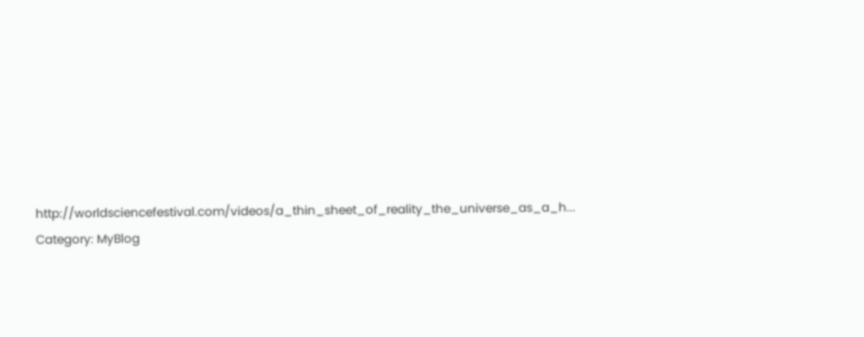http://worldsciencefestival.com/videos/a_thin_sheet_of_reality_the_universe_as_a_h...
Category: MyBlog